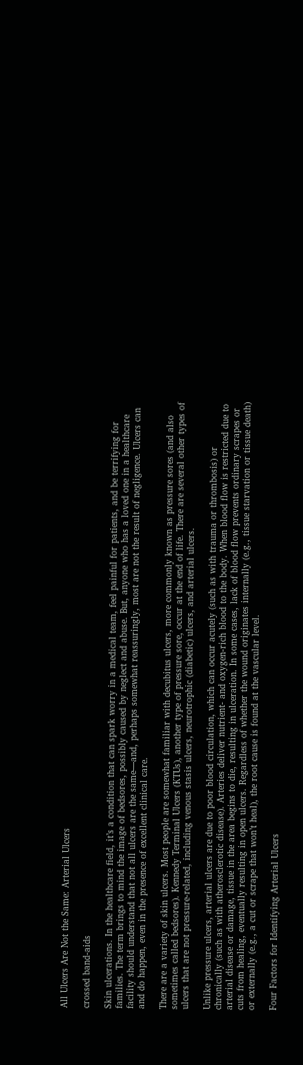All Ulcers Are Not the Same: Arterial Ulcers

crossed band-aids

Skin ulcerations. In the healthcare field, it’s a condition that can spark worry in a medical team, feel painful for patients, and be terrifying for families. The term brings to mind the image of bedsores, possibly caused by neglect and abuse. But, anyone who has a loved one in a healthcare facility should understand that not all ulcers are the same—and, perhaps somewhat reassuringly, most are not the result of negligence. Ulcers can and do happen, even in the presence of excellent clinical care.

There are a variety of skin ulcers. Most people are somewhat familiar with decubitus ulcers, more commonly known as pressure sores (and also sometimes called bedsores). Kennedy Terminal Ulcers (KTUs), another type of pressure sore, occur at the end of life. There are several other types of ulcers that are not pressure-related, including venous stasis ulcers, neurotrophic (diabetic) ulcers, and arterial ulcers.

Unlike pressure ulcers, arterial ulcers are due to poor blood circulation, which can occur acutely (such as with trauma or thrombosis) or chronically (such as with atherosclerotic disease). Arteries deliver nutrient- and oxygen-rich blood to the body. When blood flow is restricted due to arterial disease or damage, tissue in the area begins to die, resulting in ulceration. In some cases, lack of blood flow prevents ordinary scrapes or cuts from healing, eventually resulting in open ulcers. Regardless of whether the wound originates internally (e.g., tissue starvation or tissue death) or externally (e.g., a cut or scrape that won’t heal), the root cause is found at the vascular level.

Four Factors for Identifying Arterial Ulcers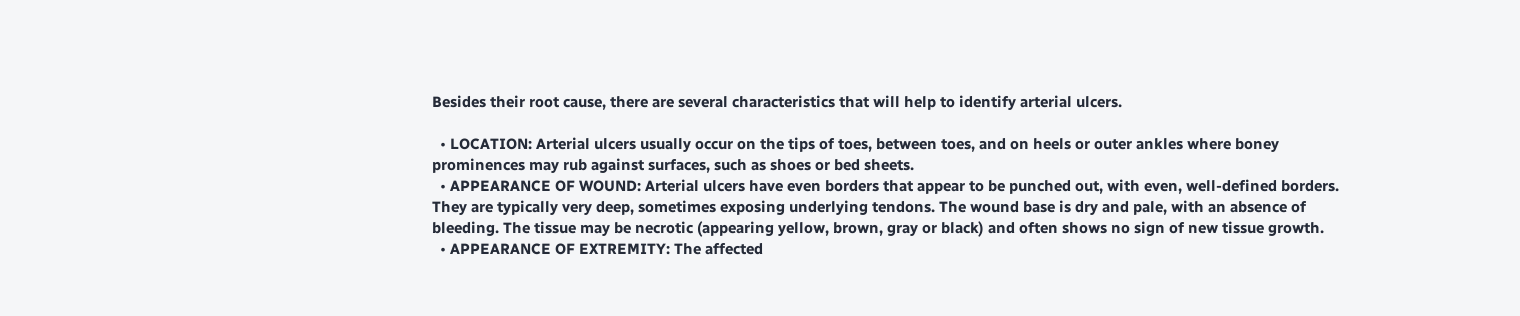Besides their root cause, there are several characteristics that will help to identify arterial ulcers.

  • LOCATION: Arterial ulcers usually occur on the tips of toes, between toes, and on heels or outer ankles where boney prominences may rub against surfaces, such as shoes or bed sheets.
  • APPEARANCE OF WOUND: Arterial ulcers have even borders that appear to be punched out, with even, well-defined borders. They are typically very deep, sometimes exposing underlying tendons. The wound base is dry and pale, with an absence of bleeding. The tissue may be necrotic (appearing yellow, brown, gray or black) and often shows no sign of new tissue growth.
  • APPEARANCE OF EXTREMITY: The affected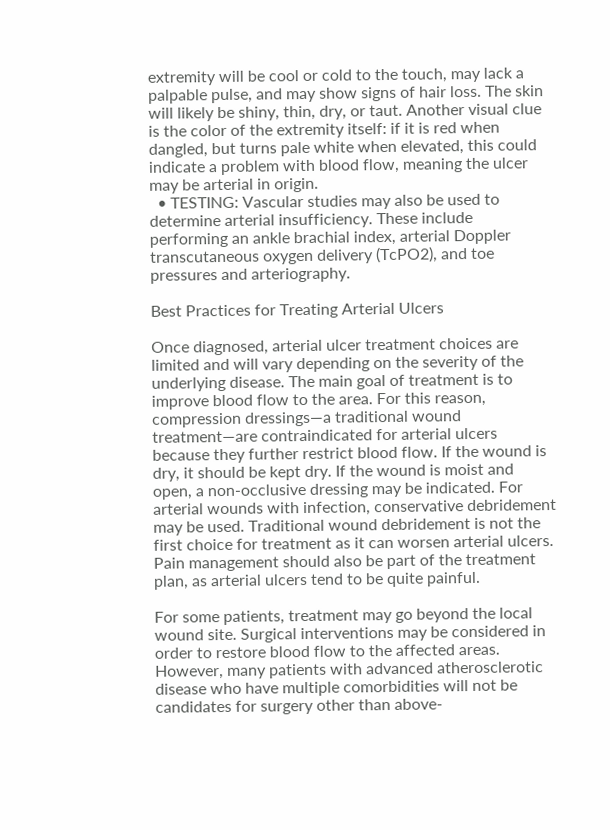extremity will be cool or cold to the touch, may lack a palpable pulse, and may show signs of hair loss. The skin will likely be shiny, thin, dry, or taut. Another visual clue is the color of the extremity itself: if it is red when dangled, but turns pale white when elevated, this could indicate a problem with blood flow, meaning the ulcer may be arterial in origin.
  • TESTING: Vascular studies may also be used to determine arterial insufficiency. These include performing an ankle brachial index, arterial Doppler transcutaneous oxygen delivery (TcPO2), and toe pressures and arteriography.

Best Practices for Treating Arterial Ulcers

Once diagnosed, arterial ulcer treatment choices are limited and will vary depending on the severity of the underlying disease. The main goal of treatment is to improve blood flow to the area. For this reason, compression dressings—a traditional wound treatment—are contraindicated for arterial ulcers because they further restrict blood flow. If the wound is dry, it should be kept dry. If the wound is moist and open, a non-occlusive dressing may be indicated. For arterial wounds with infection, conservative debridement may be used. Traditional wound debridement is not the first choice for treatment as it can worsen arterial ulcers. Pain management should also be part of the treatment plan, as arterial ulcers tend to be quite painful.

For some patients, treatment may go beyond the local wound site. Surgical interventions may be considered in order to restore blood flow to the affected areas. However, many patients with advanced atherosclerotic disease who have multiple comorbidities will not be candidates for surgery other than above-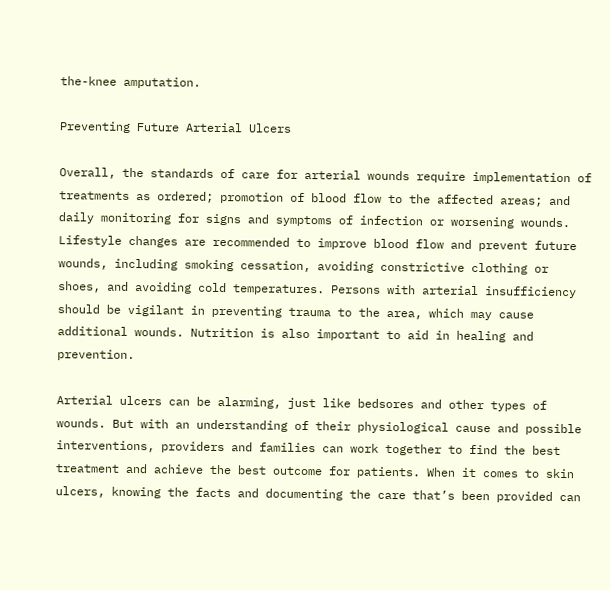the-knee amputation.

Preventing Future Arterial Ulcers

Overall, the standards of care for arterial wounds require implementation of treatments as ordered; promotion of blood flow to the affected areas; and daily monitoring for signs and symptoms of infection or worsening wounds. Lifestyle changes are recommended to improve blood flow and prevent future wounds, including smoking cessation, avoiding constrictive clothing or shoes, and avoiding cold temperatures. Persons with arterial insufficiency should be vigilant in preventing trauma to the area, which may cause additional wounds. Nutrition is also important to aid in healing and prevention.

Arterial ulcers can be alarming, just like bedsores and other types of wounds. But with an understanding of their physiological cause and possible interventions, providers and families can work together to find the best treatment and achieve the best outcome for patients. When it comes to skin ulcers, knowing the facts and documenting the care that’s been provided can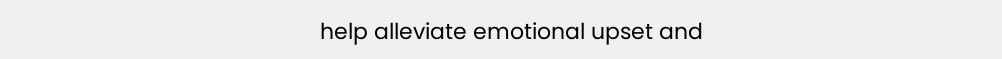help alleviate emotional upset and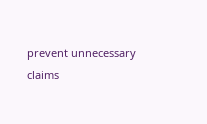prevent unnecessary claims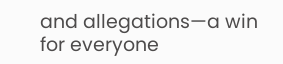and allegations—a win for everyone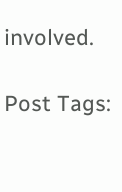involved.

Post Tags: